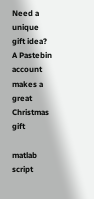Need a unique gift idea?
A Pastebin account makes a great Christmas gift

matlab script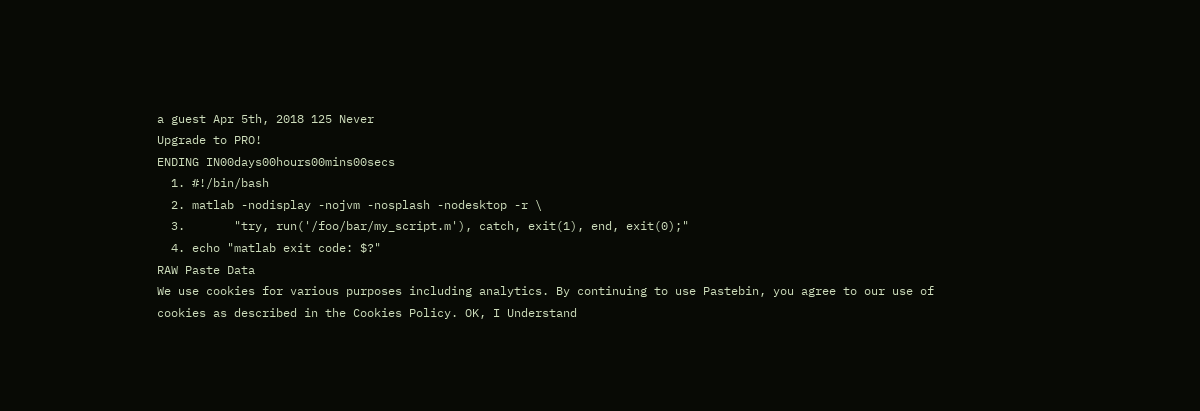a guest Apr 5th, 2018 125 Never
Upgrade to PRO!
ENDING IN00days00hours00mins00secs
  1. #!/bin/bash
  2. matlab -nodisplay -nojvm -nosplash -nodesktop -r \
  3.       "try, run('/foo/bar/my_script.m'), catch, exit(1), end, exit(0);"
  4. echo "matlab exit code: $?"
RAW Paste Data
We use cookies for various purposes including analytics. By continuing to use Pastebin, you agree to our use of cookies as described in the Cookies Policy. OK, I Understand